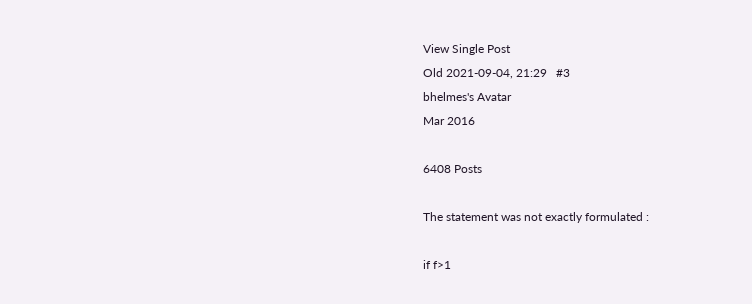View Single Post
Old 2021-09-04, 21:29   #3
bhelmes's Avatar
Mar 2016

6408 Posts

The statement was not exactly formulated :

if f>1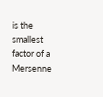is the smallest factor of a Mersenne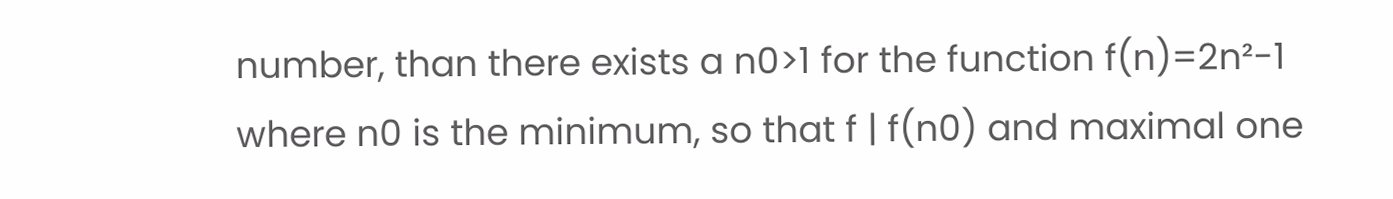number, than there exists a n0>1 for the function f(n)=2n²-1
where n0 is the minimum, so that f | f(n0) and maximal one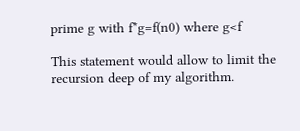prime g with f*g=f(n0) where g<f

This statement would allow to limit the recursion deep of my algorithm.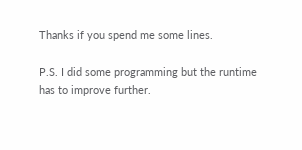Thanks if you spend me some lines.

P.S. I did some programming but the runtime has to improve further.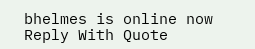bhelmes is online now   Reply With Quote